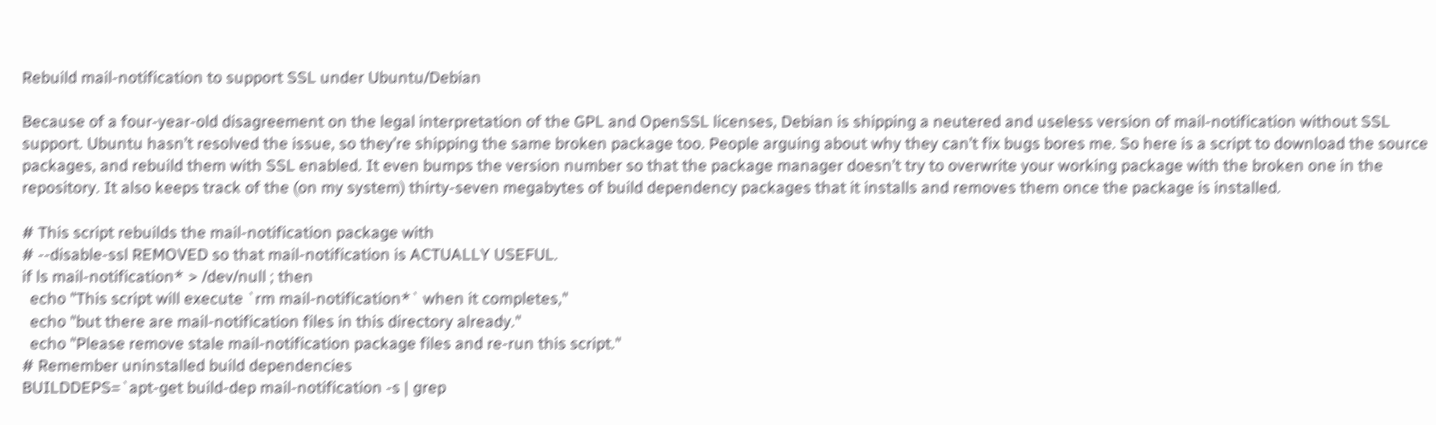Rebuild mail-notification to support SSL under Ubuntu/Debian

Because of a four-year-old disagreement on the legal interpretation of the GPL and OpenSSL licenses, Debian is shipping a neutered and useless version of mail-notification without SSL support. Ubuntu hasn’t resolved the issue, so they’re shipping the same broken package too. People arguing about why they can’t fix bugs bores me. So here is a script to download the source packages, and rebuild them with SSL enabled. It even bumps the version number so that the package manager doesn’t try to overwrite your working package with the broken one in the repository. It also keeps track of the (on my system) thirty-seven megabytes of build dependency packages that it installs and removes them once the package is installed.

# This script rebuilds the mail-notification package with
# --disable-ssl REMOVED so that mail-notification is ACTUALLY USEFUL.
if ls mail-notification* > /dev/null ; then
  echo "This script will execute `rm mail-notification*` when it completes,"
  echo "but there are mail-notification files in this directory already."
  echo "Please remove stale mail-notification package files and re-run this script."
# Remember uninstalled build dependencies
BUILDDEPS=`apt-get build-dep mail-notification -s | grep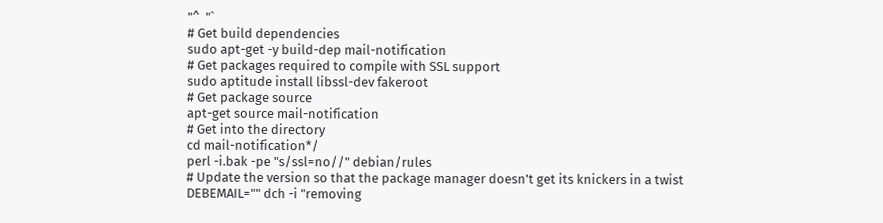"^  "`
# Get build dependencies
sudo apt-get -y build-dep mail-notification
# Get packages required to compile with SSL support
sudo aptitude install libssl-dev fakeroot
# Get package source
apt-get source mail-notification
# Get into the directory
cd mail-notification*/
perl -i.bak -pe "s/ssl=no//" debian/rules
# Update the version so that the package manager doesn't get its knickers in a twist
DEBEMAIL="" dch -i "removing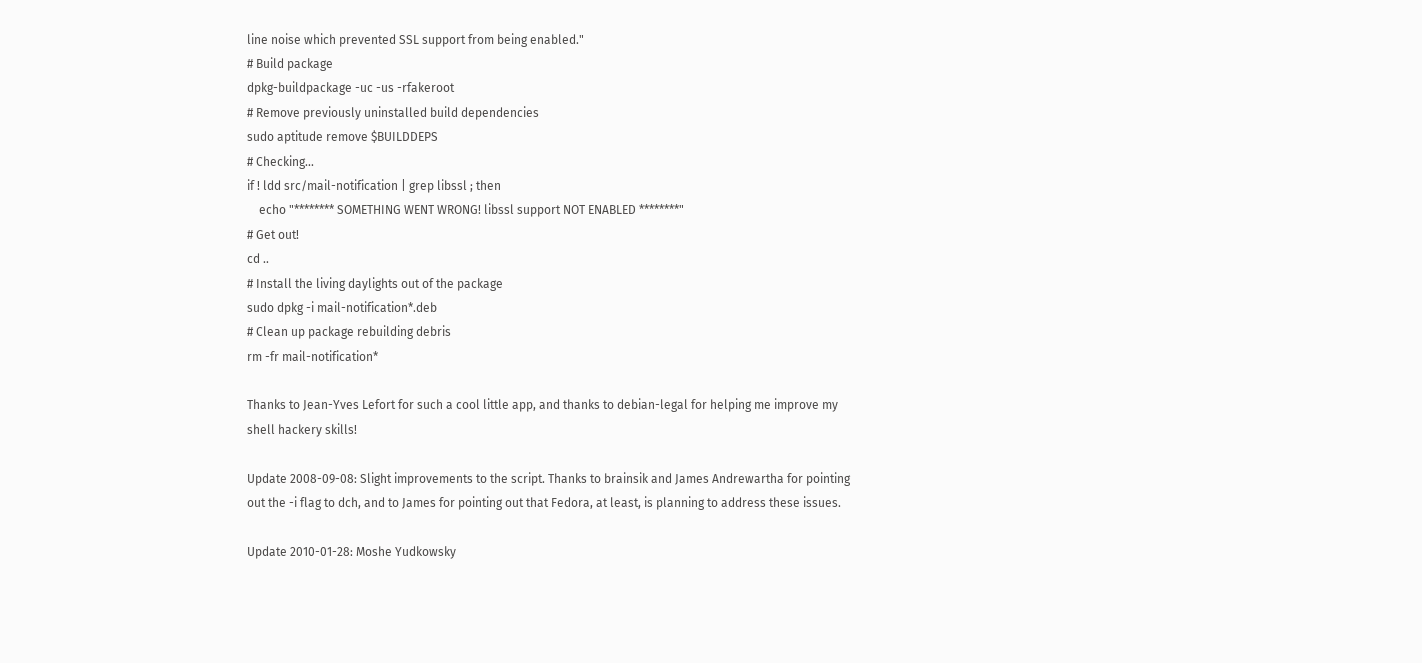line noise which prevented SSL support from being enabled."
# Build package
dpkg-buildpackage -uc -us -rfakeroot
# Remove previously uninstalled build dependencies
sudo aptitude remove $BUILDDEPS
# Checking...
if ! ldd src/mail-notification | grep libssl ; then
    echo "******** SOMETHING WENT WRONG! libssl support NOT ENABLED ********"
# Get out!
cd ..
# Install the living daylights out of the package
sudo dpkg -i mail-notification*.deb
# Clean up package rebuilding debris
rm -fr mail-notification*

Thanks to Jean-Yves Lefort for such a cool little app, and thanks to debian-legal for helping me improve my shell hackery skills!

Update 2008-09-08: Slight improvements to the script. Thanks to brainsik and James Andrewartha for pointing out the -i flag to dch, and to James for pointing out that Fedora, at least, is planning to address these issues.

Update 2010-01-28: Moshe Yudkowsky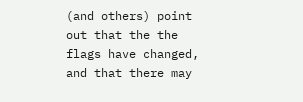(and others) point out that the the flags have changed, and that there may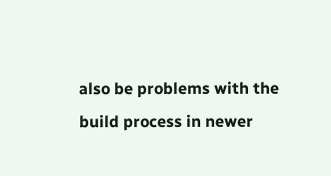also be problems with the build process in newer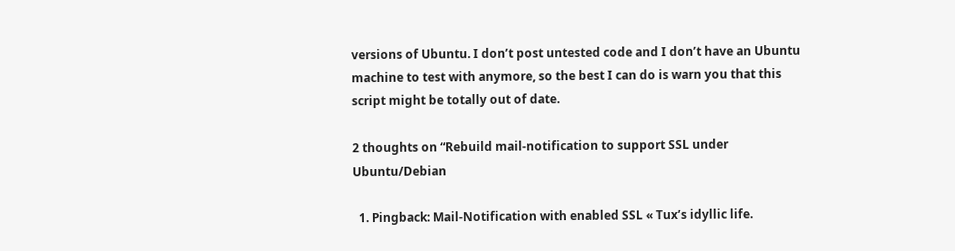versions of Ubuntu. I don’t post untested code and I don’t have an Ubuntu machine to test with anymore, so the best I can do is warn you that this script might be totally out of date.

2 thoughts on “Rebuild mail-notification to support SSL under Ubuntu/Debian

  1. Pingback: Mail-Notification with enabled SSL « Tux’s idyllic life.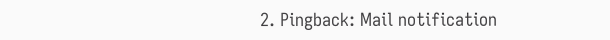2. Pingback: Mail notification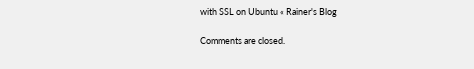with SSL on Ubuntu « Rainer's Blog

Comments are closed.